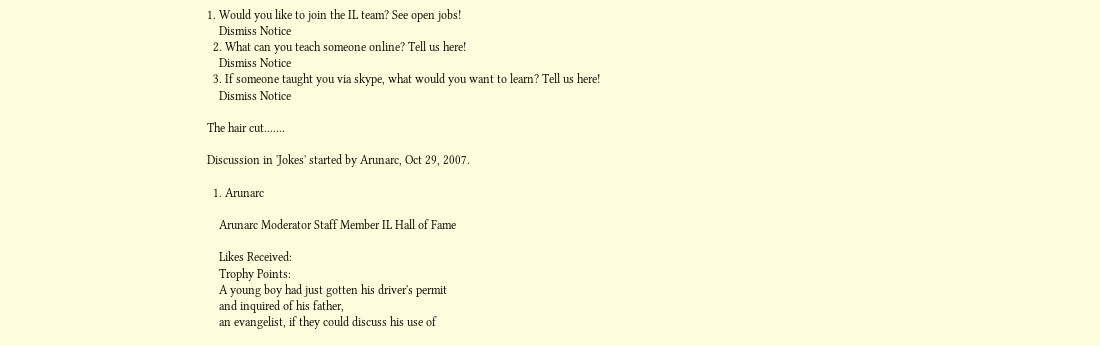1. Would you like to join the IL team? See open jobs!
    Dismiss Notice
  2. What can you teach someone online? Tell us here!
    Dismiss Notice
  3. If someone taught you via skype, what would you want to learn? Tell us here!
    Dismiss Notice

The hair cut.......

Discussion in 'Jokes' started by Arunarc, Oct 29, 2007.

  1. Arunarc

    Arunarc Moderator Staff Member IL Hall of Fame

    Likes Received:
    Trophy Points:
    A young boy had just gotten his driver's permit
    and inquired of his father,
    an evangelist, if they could discuss his use of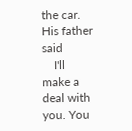the car. His father said
    I'll make a deal with you. You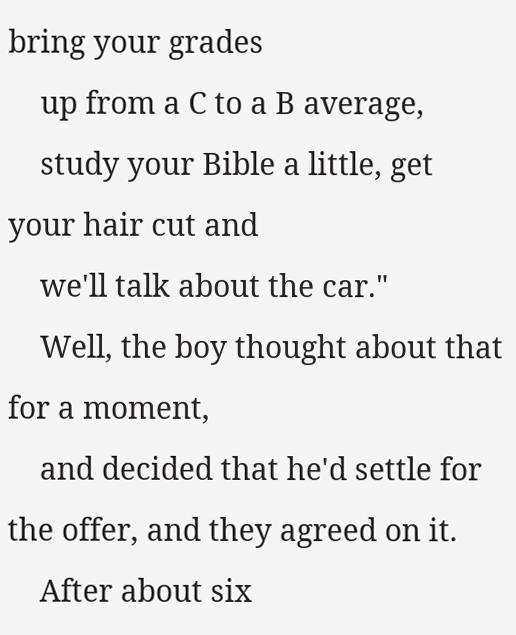bring your grades
    up from a C to a B average,
    study your Bible a little, get your hair cut and
    we'll talk about the car."
    Well, the boy thought about that for a moment,
    and decided that he'd settle for the offer, and they agreed on it.
    After about six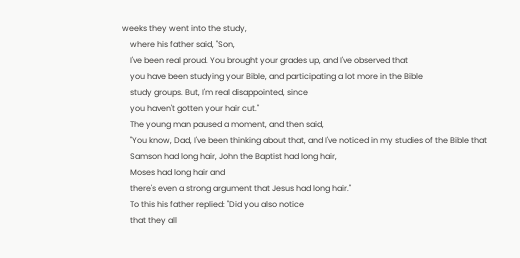weeks they went into the study,
    where his father said, "Son,
    I've been real proud. You brought your grades up, and I've observed that
    you have been studying your Bible, and participating a lot more in the Bible
    study groups. But, I'm real disappointed, since
    you haven't gotten your hair cut."
    The young man paused a moment, and then said,
    "You know, Dad, I've been thinking about that, and I've noticed in my studies of the Bible that
    Samson had long hair, John the Baptist had long hair,
    Moses had long hair and
    there's even a strong argument that Jesus had long hair."
    To this his father replied: "Did you also notice
    that they all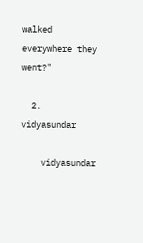walked everywhere they went?"

  2. vidyasundar

    vidyasundar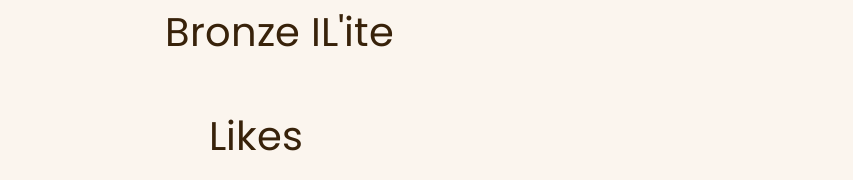Bronze IL'ite

    Likes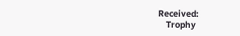Received:
    Trophy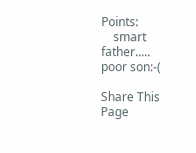Points:
    smart father..... poor son:-(

Share This Page